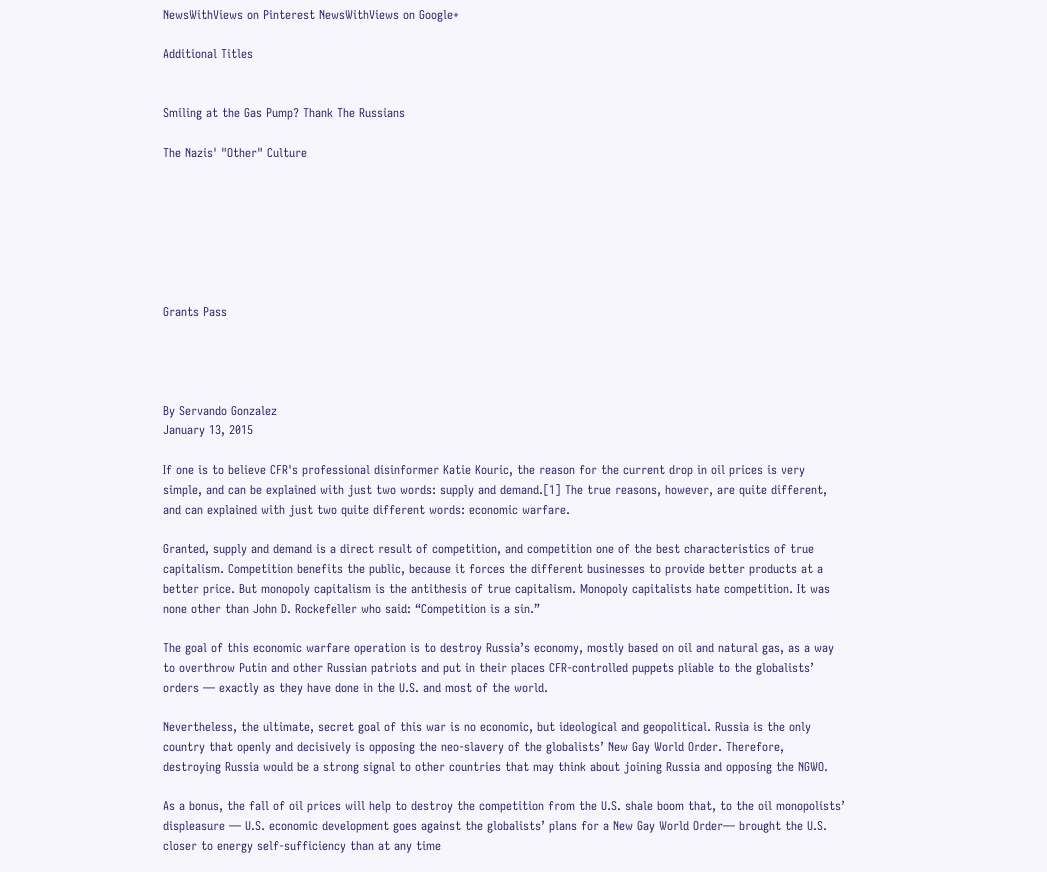NewsWithViews on Pinterest NewsWithViews on Google+

Additional Titles


Smiling at the Gas Pump? Thank The Russians

The Nazis' "Other" Culture







Grants Pass




By Servando Gonzalez
January 13, 2015

If one is to believe CFR's professional disinformer Katie Kouric, the reason for the current drop in oil prices is very simple, and can be explained with just two words: supply and demand.[1] The true reasons, however, are quite different, and can explained with just two quite different words: economic warfare.

Granted, supply and demand is a direct result of competition, and competition one of the best characteristics of true capitalism. Competition benefits the public, because it forces the different businesses to provide better products at a better price. But monopoly capitalism is the antithesis of true capitalism. Monopoly capitalists hate competition. It was none other than John D. Rockefeller who said: “Competition is a sin.”

The goal of this economic warfare operation is to destroy Russia’s economy, mostly based on oil and natural gas, as a way to overthrow Putin and other Russian patriots and put in their places CFR-controlled puppets pliable to the globalists’ orders — exactly as they have done in the U.S. and most of the world.

Nevertheless, the ultimate, secret goal of this war is no economic, but ideological and geopolitical. Russia is the only country that openly and decisively is opposing the neo-slavery of the globalists’ New Gay World Order. Therefore, destroying Russia would be a strong signal to other countries that may think about joining Russia and opposing the NGWO.

As a bonus, the fall of oil prices will help to destroy the competition from the U.S. shale boom that, to the oil monopolists’ displeasure — U.S. economic development goes against the globalists’ plans for a New Gay World Order— brought the U.S. closer to energy self-sufficiency than at any time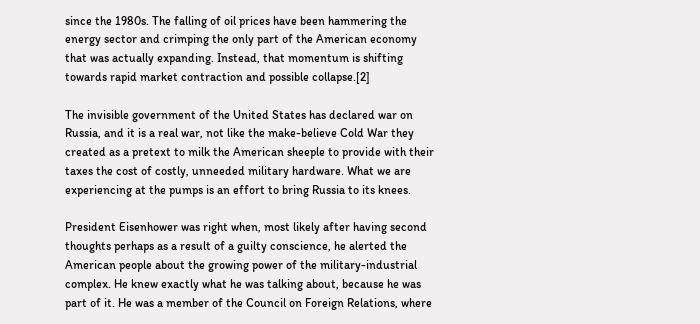since the 1980s. The falling of oil prices have been hammering the energy sector and crimping the only part of the American economy that was actually expanding. Instead, that momentum is shifting towards rapid market contraction and possible collapse.[2]

The invisible government of the United States has declared war on Russia, and it is a real war, not like the make-believe Cold War they created as a pretext to milk the American sheeple to provide with their taxes the cost of costly, unneeded military hardware. What we are experiencing at the pumps is an effort to bring Russia to its knees.

President Eisenhower was right when, most likely after having second thoughts perhaps as a result of a guilty conscience, he alerted the American people about the growing power of the military-industrial complex. He knew exactly what he was talking about, because he was part of it. He was a member of the Council on Foreign Relations, where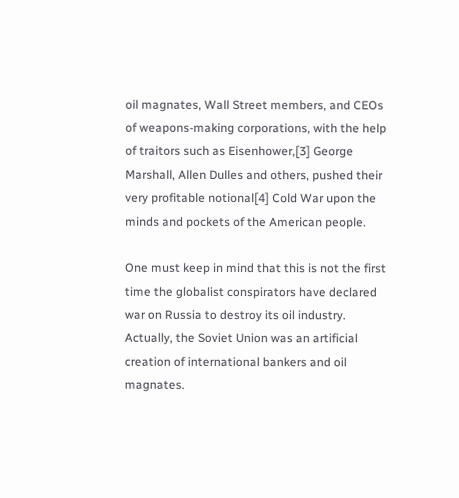oil magnates, Wall Street members, and CEOs of weapons-making corporations, with the help of traitors such as Eisenhower,[3] George Marshall, Allen Dulles and others, pushed their very profitable notional[4] Cold War upon the minds and pockets of the American people.

One must keep in mind that this is not the first time the globalist conspirators have declared war on Russia to destroy its oil industry. Actually, the Soviet Union was an artificial creation of international bankers and oil magnates.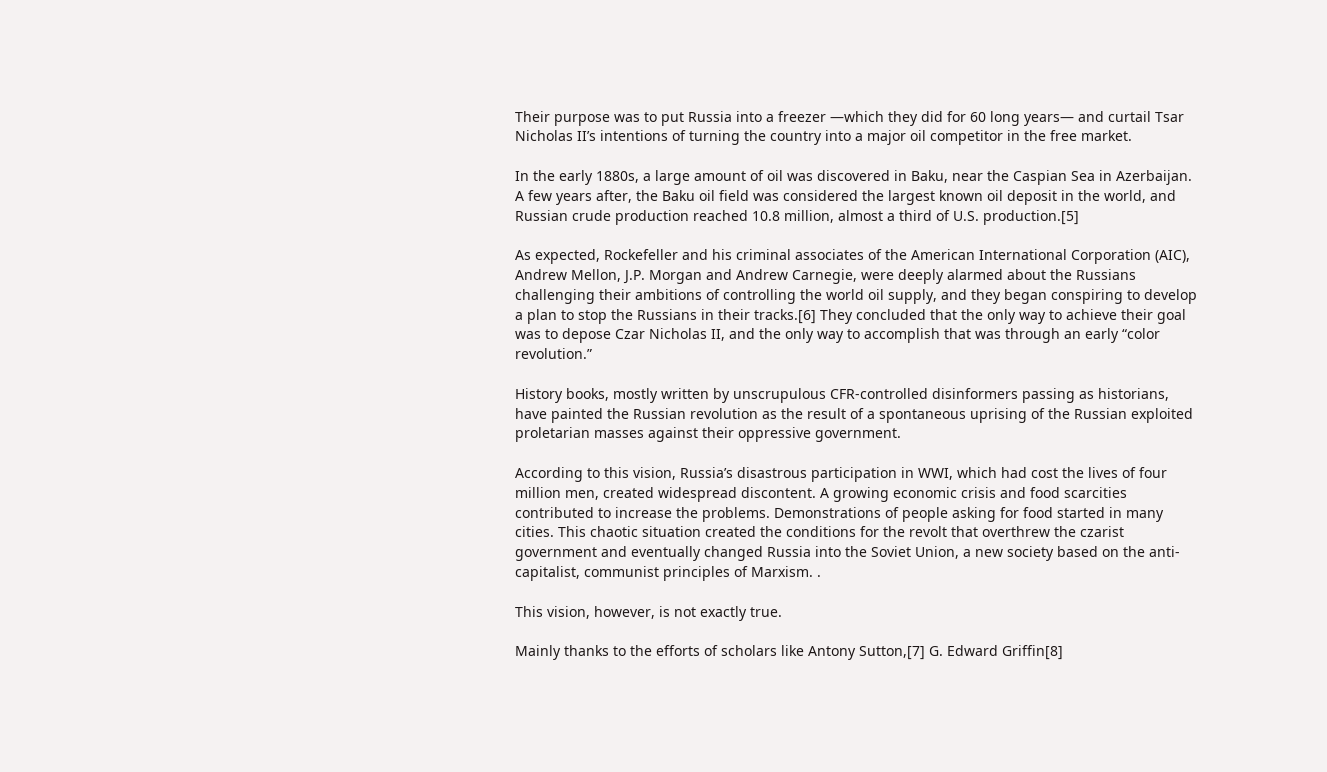Their purpose was to put Russia into a freezer —which they did for 60 long years— and curtail Tsar Nicholas II’s intentions of turning the country into a major oil competitor in the free market.

In the early 1880s, a large amount of oil was discovered in Baku, near the Caspian Sea in Azerbaijan. A few years after, the Baku oil field was considered the largest known oil deposit in the world, and Russian crude production reached 10.8 million, almost a third of U.S. production.[5]

As expected, Rockefeller and his criminal associates of the American International Corporation (AIC), Andrew Mellon, J.P. Morgan and Andrew Carnegie, were deeply alarmed about the Russians challenging their ambitions of controlling the world oil supply, and they began conspiring to develop a plan to stop the Russians in their tracks.[6] They concluded that the only way to achieve their goal was to depose Czar Nicholas II, and the only way to accomplish that was through an early “color revolution.”

History books, mostly written by unscrupulous CFR-controlled disinformers passing as historians, have painted the Russian revolution as the result of a spontaneous uprising of the Russian exploited proletarian masses against their oppressive government.

According to this vision, Russia’s disastrous participation in WWI, which had cost the lives of four million men, created widespread discontent. A growing economic crisis and food scarcities contributed to increase the problems. Demonstrations of people asking for food started in many cities. This chaotic situation created the conditions for the revolt that overthrew the czarist government and eventually changed Russia into the Soviet Union, a new society based on the anti-capitalist, communist principles of Marxism. .

This vision, however, is not exactly true.

Mainly thanks to the efforts of scholars like Antony Sutton,[7] G. Edward Griffin[8]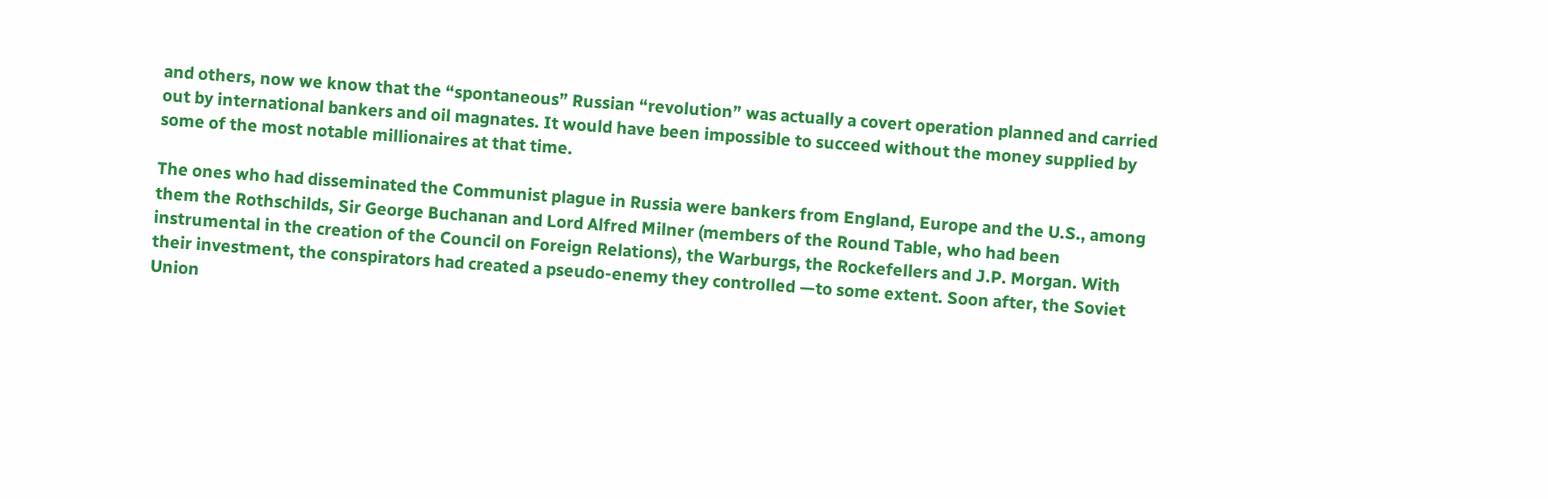and others, now we know that the “spontaneous” Russian “revolution” was actually a covert operation planned and carried out by international bankers and oil magnates. It would have been impossible to succeed without the money supplied by some of the most notable millionaires at that time.

The ones who had disseminated the Communist plague in Russia were bankers from England, Europe and the U.S., among them the Rothschilds, Sir George Buchanan and Lord Alfred Milner (members of the Round Table, who had been instrumental in the creation of the Council on Foreign Relations), the Warburgs, the Rockefellers and J.P. Morgan. With their investment, the conspirators had created a pseudo-enemy they controlled —to some extent. Soon after, the Soviet Union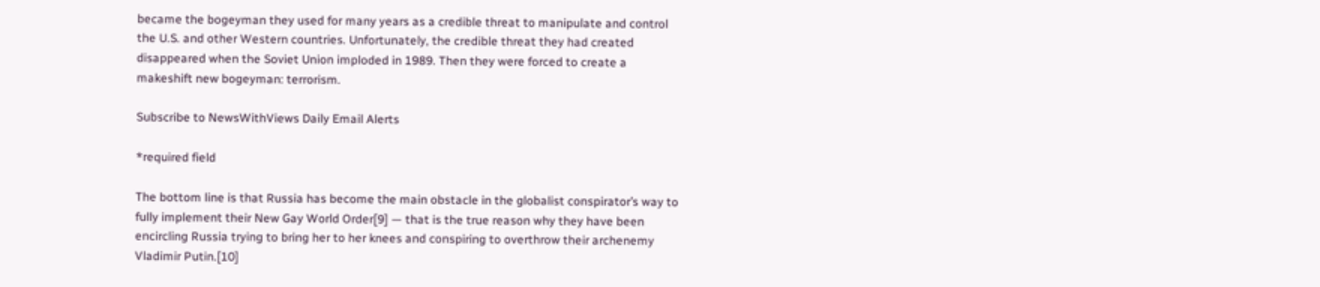became the bogeyman they used for many years as a credible threat to manipulate and control the U.S. and other Western countries. Unfortunately, the credible threat they had created disappeared when the Soviet Union imploded in 1989. Then they were forced to create a makeshift new bogeyman: terrorism.

Subscribe to NewsWithViews Daily Email Alerts

*required field

The bottom line is that Russia has become the main obstacle in the globalist conspirator’s way to fully implement their New Gay World Order[9] — that is the true reason why they have been encircling Russia trying to bring her to her knees and conspiring to overthrow their archenemy Vladimir Putin.[10]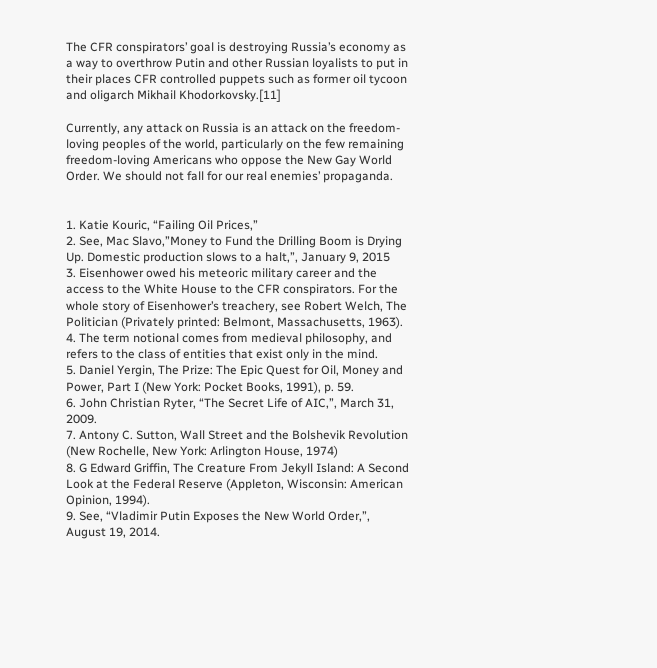The CFR conspirators’ goal is destroying Russia’s economy as a way to overthrow Putin and other Russian loyalists to put in their places CFR controlled puppets such as former oil tycoon and oligarch Mikhail Khodorkovsky.[11]

Currently, any attack on Russia is an attack on the freedom-loving peoples of the world, particularly on the few remaining freedom-loving Americans who oppose the New Gay World Order. We should not fall for our real enemies’ propaganda.


1. Katie Kouric, “Failing Oil Prices,”
2. See, Mac Slavo,”Money to Fund the Drilling Boom is Drying Up. Domestic production slows to a halt,”, January 9, 2015
3. Eisenhower owed his meteoric military career and the access to the White House to the CFR conspirators. For the whole story of Eisenhower’s treachery, see Robert Welch, The Politician (Privately printed: Belmont, Massachusetts, 1963).
4. The term notional comes from medieval philosophy, and refers to the class of entities that exist only in the mind.
5. Daniel Yergin, The Prize: The Epic Quest for Oil, Money and Power, Part I (New York: Pocket Books, 1991), p. 59.
6. John Christian Ryter, “The Secret Life of AIC,”, March 31, 2009.
7. Antony C. Sutton, Wall Street and the Bolshevik Revolution (New Rochelle, New York: Arlington House, 1974)
8. G Edward Griffin, The Creature From Jekyll Island: A Second Look at the Federal Reserve (Appleton, Wisconsin: American Opinion, 1994).
9. See, “Vladimir Putin Exposes the New World Order,”, August 19, 2014.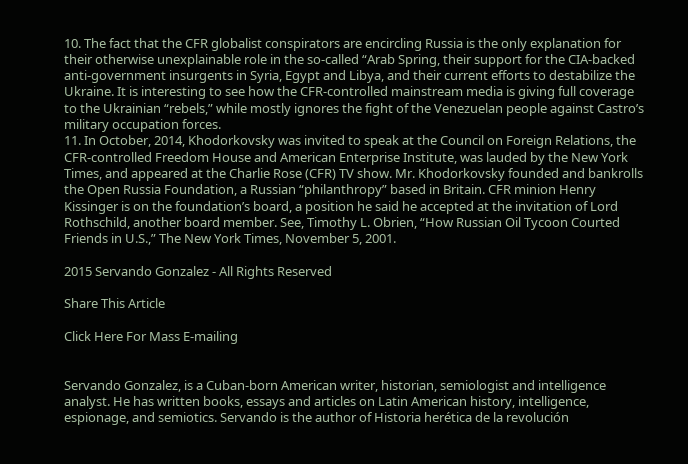10. The fact that the CFR globalist conspirators are encircling Russia is the only explanation for their otherwise unexplainable role in the so-called “Arab Spring, their support for the CIA-backed anti-government insurgents in Syria, Egypt and Libya, and their current efforts to destabilize the Ukraine. It is interesting to see how the CFR-controlled mainstream media is giving full coverage to the Ukrainian “rebels,” while mostly ignores the fight of the Venezuelan people against Castro’s military occupation forces.
11. In October, 2014, Khodorkovsky was invited to speak at the Council on Foreign Relations, the CFR-controlled Freedom House and American Enterprise Institute, was lauded by the New York Times, and appeared at the Charlie Rose (CFR) TV show. Mr. Khodorkovsky founded and bankrolls the Open Russia Foundation, a Russian “philanthropy” based in Britain. CFR minion Henry Kissinger is on the foundation’s board, a position he said he accepted at the invitation of Lord Rothschild, another board member. See, Timothy L. Obrien, “How Russian Oil Tycoon Courted Friends in U.S.,” The New York Times, November 5, 2001.

2015 Servando Gonzalez - All Rights Reserved

Share This Article

Click Here For Mass E-mailing


Servando Gonzalez, is a Cuban-born American writer, historian, semiologist and intelligence analyst. He has written books, essays and articles on Latin American history, intelligence, espionage, and semiotics. Servando is the author of Historia herética de la revolución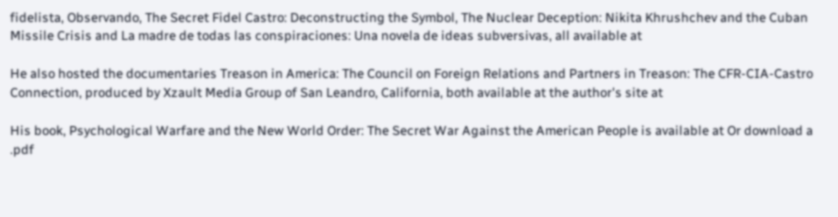fidelista, Observando, The Secret Fidel Castro: Deconstructing the Symbol, The Nuclear Deception: Nikita Khrushchev and the Cuban Missile Crisis and La madre de todas las conspiraciones: Una novela de ideas subversivas, all available at

He also hosted the documentaries Treason in America: The Council on Foreign Relations and Partners in Treason: The CFR-CIA-Castro Connection, produced by Xzault Media Group of San Leandro, California, both available at the author's site at

His book, Psychological Warfare and the New World Order: The Secret War Against the American People is available at Or download a .pdf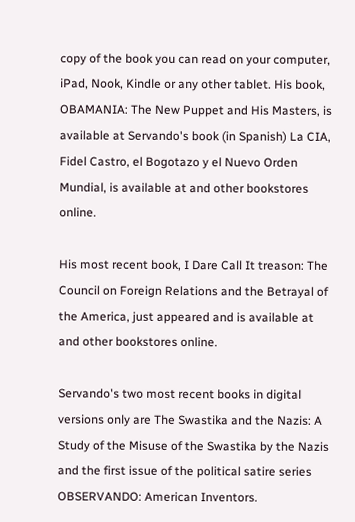copy of the book you can read on your computer, iPad, Nook, Kindle or any other tablet. His book, OBAMANIA: The New Puppet and His Masters, is available at Servando's book (in Spanish) La CIA, Fidel Castro, el Bogotazo y el Nuevo Orden Mundial, is available at and other bookstores online.

His most recent book, I Dare Call It treason: The Council on Foreign Relations and the Betrayal of the America, just appeared and is available at and other bookstores online.

Servando's two most recent books in digital versions only are The Swastika and the Nazis: A Study of the Misuse of the Swastika by the Nazis and the first issue of the political satire series OBSERVANDO: American Inventors.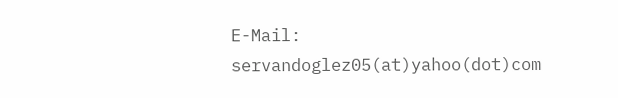E-Mail: servandoglez05(at)yahoo(dot)com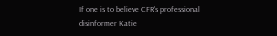If one is to believe CFR's professional disinformer Katie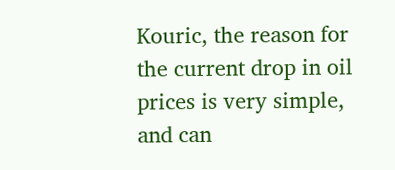Kouric, the reason for the current drop in oil prices is very simple, and can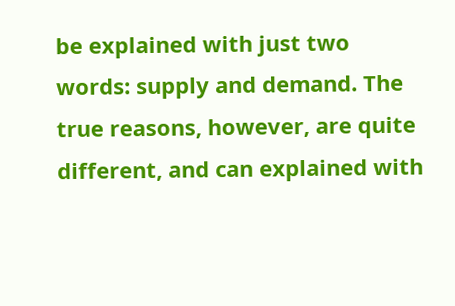be explained with just two words: supply and demand. The true reasons, however, are quite different, and can explained with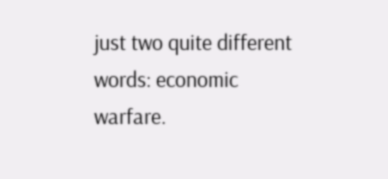just two quite different words: economic warfare.